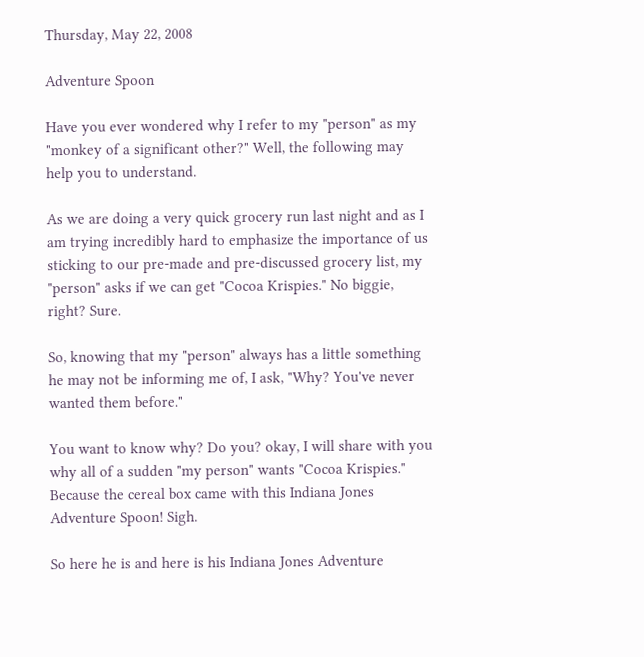Thursday, May 22, 2008

Adventure Spoon

Have you ever wondered why I refer to my "person" as my "monkey of a significant other?" Well, the following may help you to understand.

As we are doing a very quick grocery run last night and as I am trying incredibly hard to emphasize the importance of us sticking to our pre-made and pre-discussed grocery list, my "person" asks if we can get "Cocoa Krispies." No biggie, right? Sure.

So, knowing that my "person" always has a little something he may not be informing me of, I ask, "Why? You've never wanted them before."

You want to know why? Do you? okay, I will share with you why all of a sudden "my person" wants "Cocoa Krispies." Because the cereal box came with this Indiana Jones Adventure Spoon! Sigh.

So here he is and here is his Indiana Jones Adventure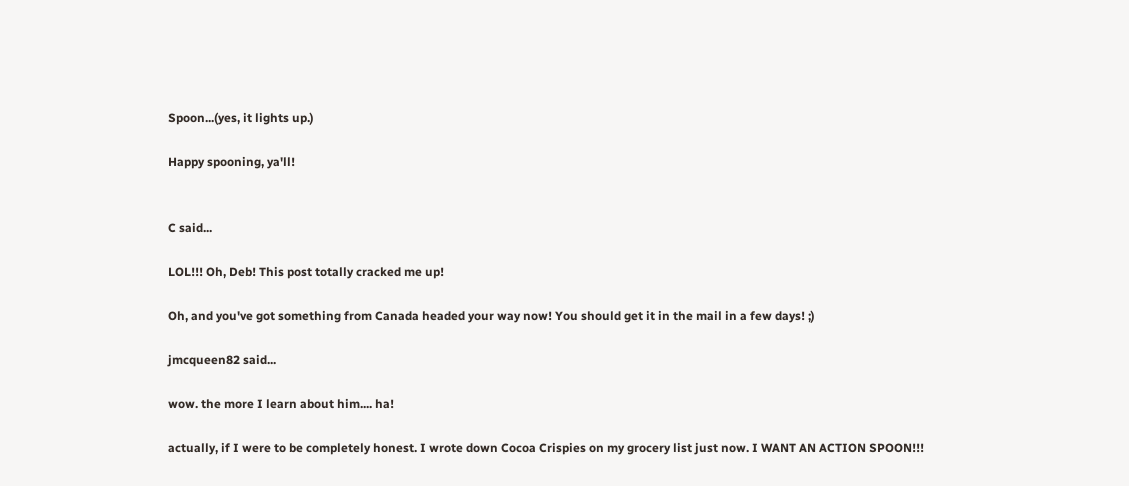Spoon...(yes, it lights up.)

Happy spooning, ya'll!


C said...

LOL!!! Oh, Deb! This post totally cracked me up!

Oh, and you've got something from Canada headed your way now! You should get it in the mail in a few days! ;)

jmcqueen82 said...

wow. the more I learn about him.... ha!

actually, if I were to be completely honest. I wrote down Cocoa Crispies on my grocery list just now. I WANT AN ACTION SPOON!!!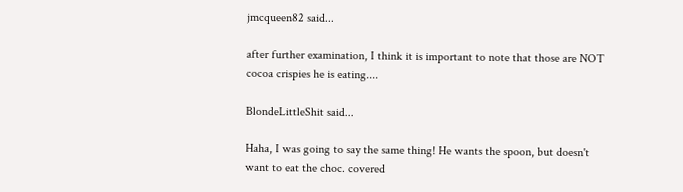jmcqueen82 said...

after further examination, I think it is important to note that those are NOT cocoa crispies he is eating....

BlondeLittleShit said...

Haha, I was going to say the same thing! He wants the spoon, but doesn't want to eat the choc. covered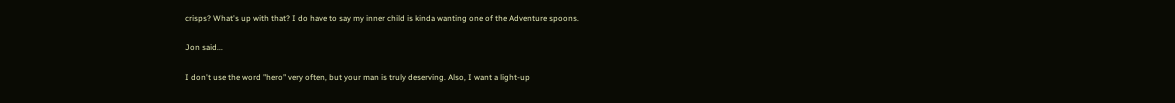crisps? What's up with that? I do have to say my inner child is kinda wanting one of the Adventure spoons.

Jon said...

I don't use the word "hero" very often, but your man is truly deserving. Also, I want a light-up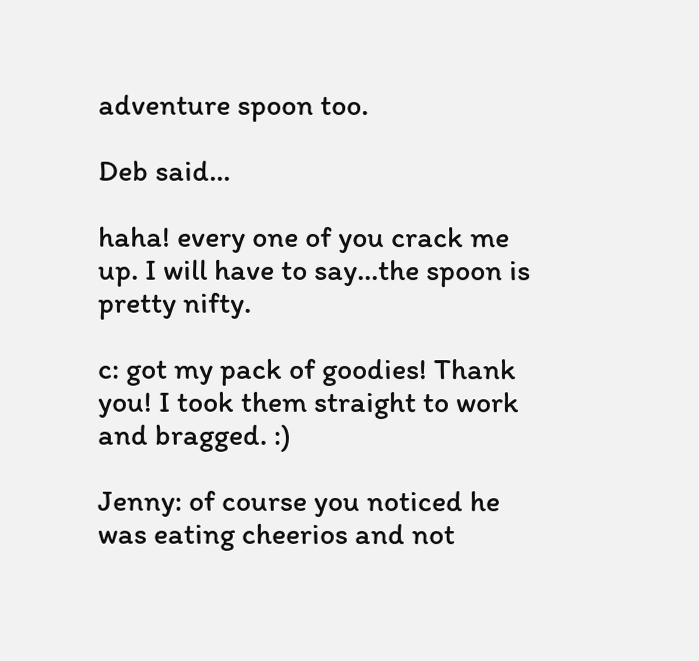adventure spoon too.

Deb said...

haha! every one of you crack me up. I will have to say...the spoon is pretty nifty.

c: got my pack of goodies! Thank you! I took them straight to work and bragged. :)

Jenny: of course you noticed he was eating cheerios and not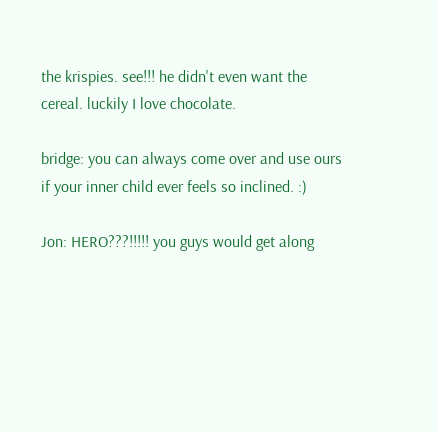the krispies. see!!! he didn't even want the cereal. luckily I love chocolate.

bridge: you can always come over and use ours if your inner child ever feels so inclined. :)

Jon: HERO???!!!!! you guys would get along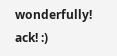wonderfully! ack! :)